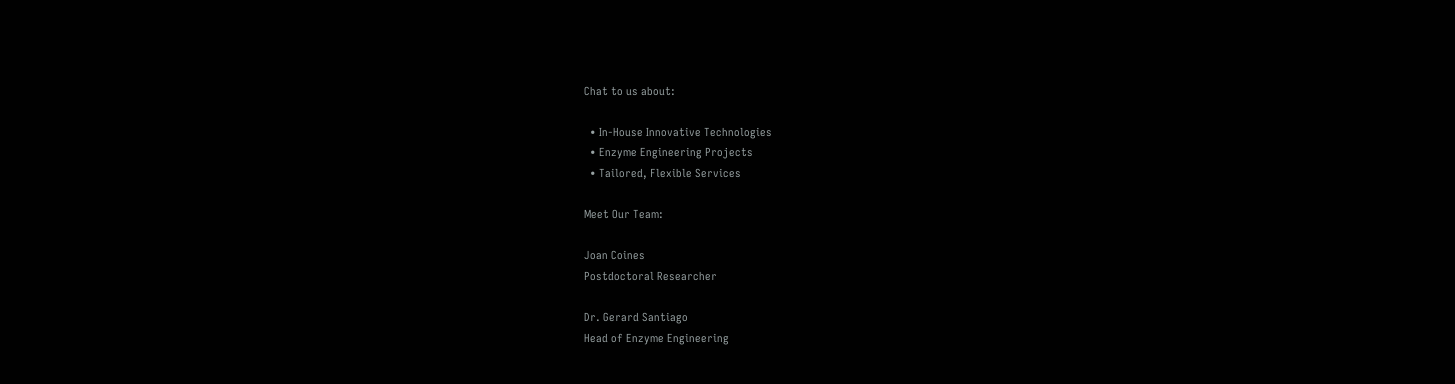Chat to us about:

  • In-House Innovative Technologies
  • Enzyme Engineering Projects
  • Tailored, Flexible Services

Meet Our Team:

Joan Coines
Postdoctoral Researcher

Dr. Gerard Santiago
Head of Enzyme Engineering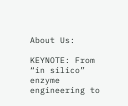About Us:

KEYNOTE: From “in silico” enzyme engineering to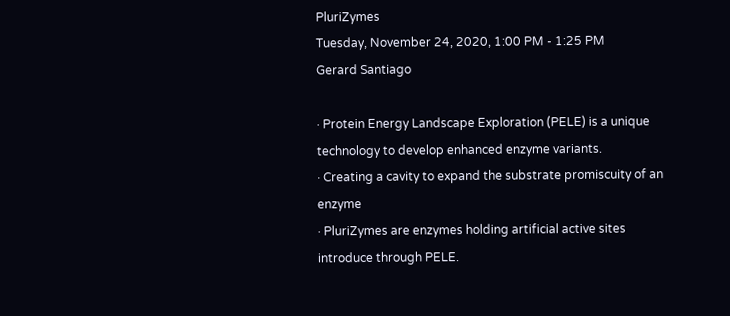PluriZymes
Tuesday, November 24, 2020, 1:00 PM - 1:25 PM
Gerard Santiago

· Protein Energy Landscape Exploration (PELE) is a unique technology to develop enhanced enzyme variants.
· Creating a cavity to expand the substrate promiscuity of an enzyme
· PluriZymes are enzymes holding artificial active sites introduce through PELE.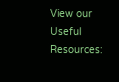View our Useful Resources: